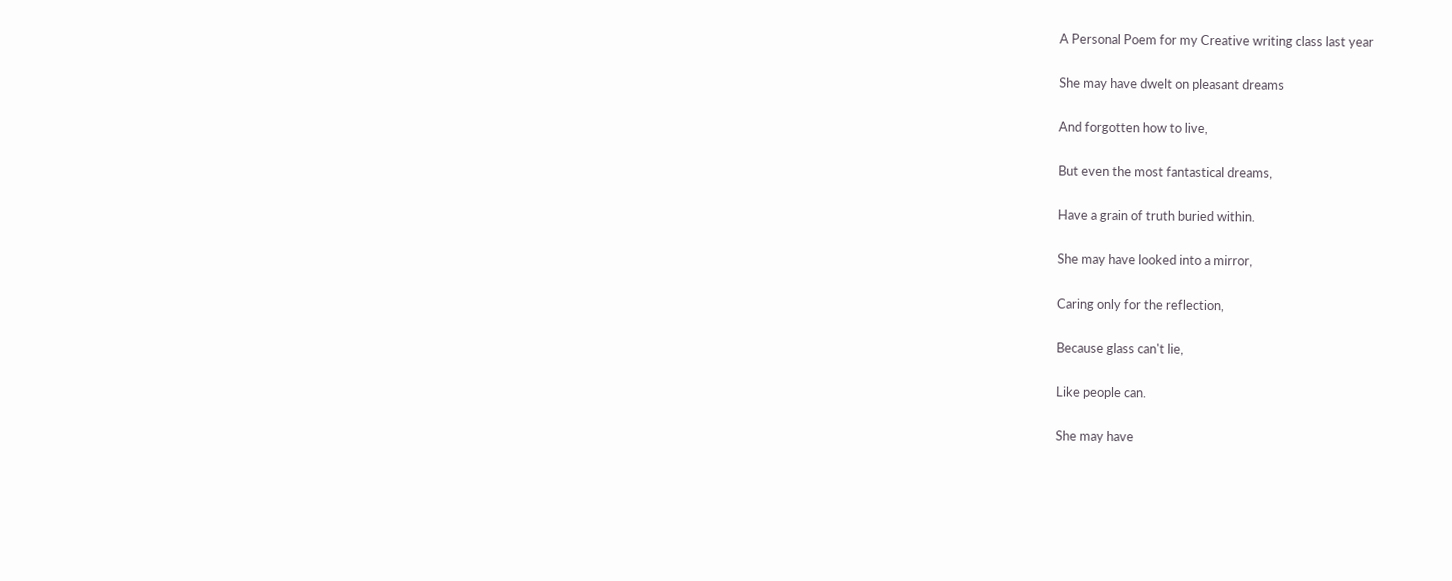A Personal Poem for my Creative writing class last year

She may have dwelt on pleasant dreams

And forgotten how to live,

But even the most fantastical dreams,

Have a grain of truth buried within.

She may have looked into a mirror,

Caring only for the reflection,

Because glass can't lie,

Like people can.

She may have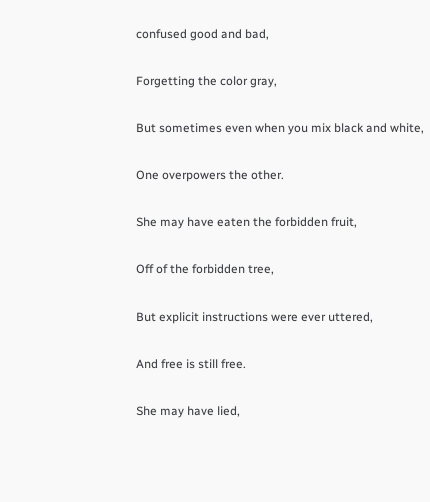confused good and bad,

Forgetting the color gray,

But sometimes even when you mix black and white,

One overpowers the other.

She may have eaten the forbidden fruit,

Off of the forbidden tree,

But explicit instructions were ever uttered,

And free is still free.

She may have lied,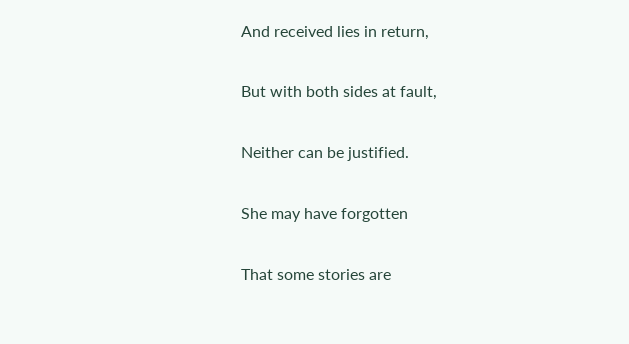And received lies in return,

But with both sides at fault,

Neither can be justified.

She may have forgotten

That some stories are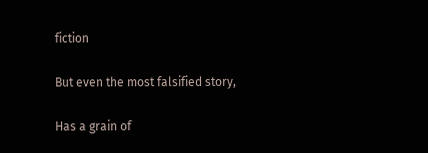fiction

But even the most falsified story,

Has a grain of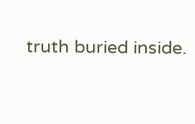truth buried inside.